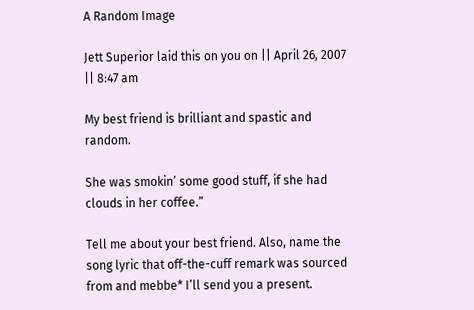A Random Image

Jett Superior laid this on you on || April 26, 2007 || 8:47 am

My best friend is brilliant and spastic and random.

She was smokin’ some good stuff, if she had clouds in her coffee.”

Tell me about your best friend. Also, name the song lyric that off-the-cuff remark was sourced from and mebbe* I’ll send you a present.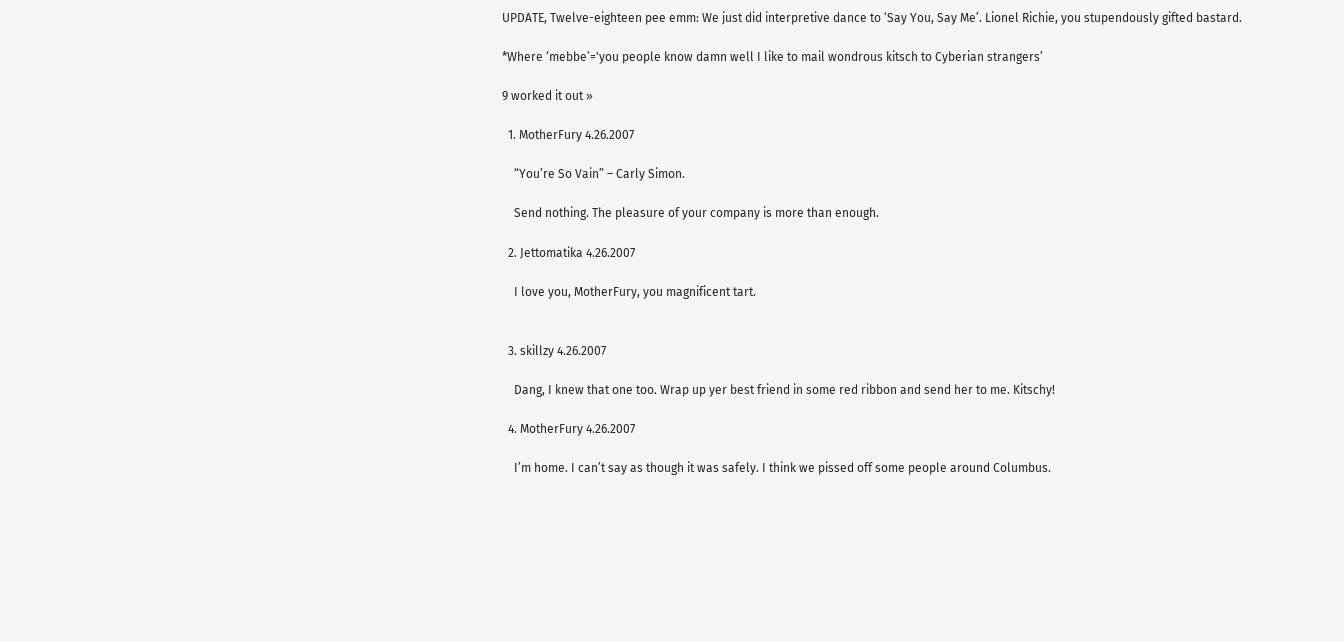UPDATE, Twelve-eighteen pee emm: We just did interpretive dance to ‘Say You, Say Me’. Lionel Richie, you stupendously gifted bastard.

*Where ‘mebbe’='you people know damn well I like to mail wondrous kitsch to Cyberian strangers’

9 worked it out »

  1. MotherFury 4.26.2007

    “You’re So Vain” – Carly Simon.

    Send nothing. The pleasure of your company is more than enough.

  2. Jettomatika 4.26.2007

    I love you, MotherFury, you magnificent tart.


  3. skillzy 4.26.2007

    Dang, I knew that one too. Wrap up yer best friend in some red ribbon and send her to me. Kitschy!

  4. MotherFury 4.26.2007

    I’m home. I can’t say as though it was safely. I think we pissed off some people around Columbus.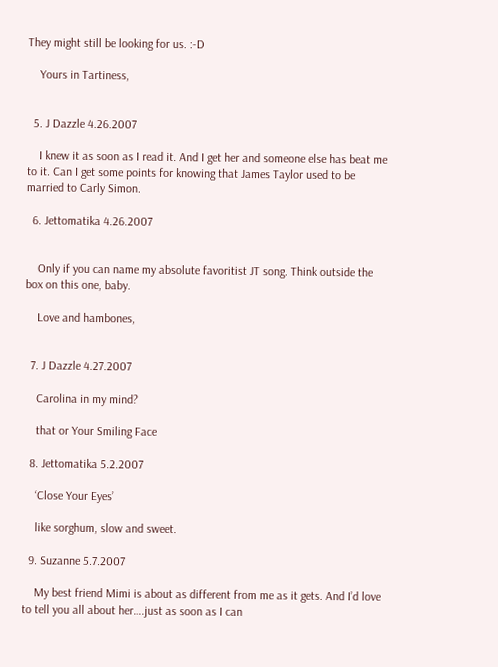They might still be looking for us. :-D

    Yours in Tartiness,


  5. J Dazzle 4.26.2007

    I knew it as soon as I read it. And I get her and someone else has beat me to it. Can I get some points for knowing that James Taylor used to be married to Carly Simon.

  6. Jettomatika 4.26.2007


    Only if you can name my absolute favoritist JT song. Think outside the box on this one, baby.

    Love and hambones,


  7. J Dazzle 4.27.2007

    Carolina in my mind?

    that or Your Smiling Face

  8. Jettomatika 5.2.2007

    ‘Close Your Eyes’

    like sorghum, slow and sweet.

  9. Suzanne 5.7.2007

    My best friend Mimi is about as different from me as it gets. And I’d love to tell you all about her….just as soon as I can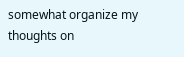somewhat organize my thoughts on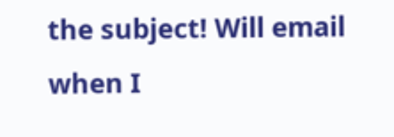the subject! Will email when I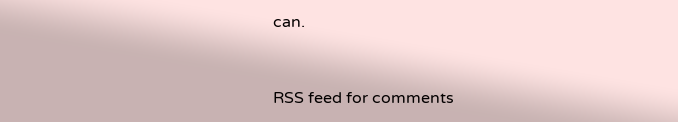can.


RSS feed for comments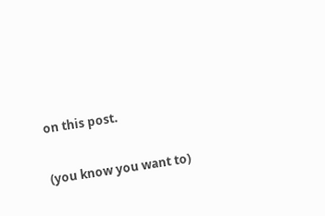on this post.

(you know you want to)